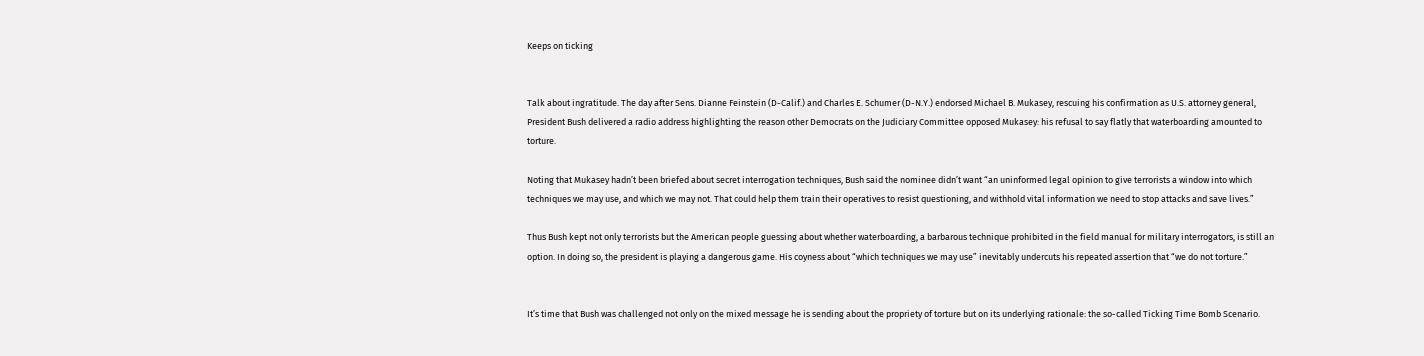Keeps on ticking


Talk about ingratitude. The day after Sens. Dianne Feinstein (D-Calif.) and Charles E. Schumer (D-N.Y.) endorsed Michael B. Mukasey, rescuing his confirmation as U.S. attorney general, President Bush delivered a radio address highlighting the reason other Democrats on the Judiciary Committee opposed Mukasey: his refusal to say flatly that waterboarding amounted to torture.

Noting that Mukasey hadn’t been briefed about secret interrogation techniques, Bush said the nominee didn’t want “an uninformed legal opinion to give terrorists a window into which techniques we may use, and which we may not. That could help them train their operatives to resist questioning, and withhold vital information we need to stop attacks and save lives.”

Thus Bush kept not only terrorists but the American people guessing about whether waterboarding, a barbarous technique prohibited in the field manual for military interrogators, is still an option. In doing so, the president is playing a dangerous game. His coyness about “which techniques we may use” inevitably undercuts his repeated assertion that “we do not torture.”


It’s time that Bush was challenged not only on the mixed message he is sending about the propriety of torture but on its underlying rationale: the so-called Ticking Time Bomb Scenario.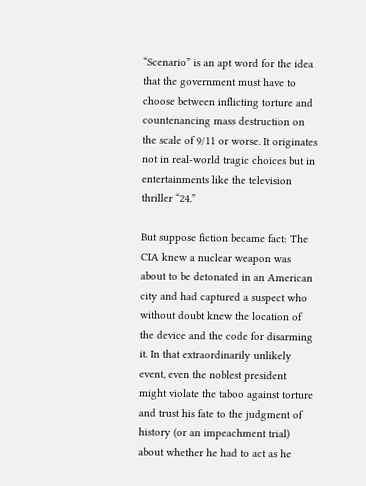“Scenario” is an apt word for the idea that the government must have to choose between inflicting torture and countenancing mass destruction on the scale of 9/11 or worse. It originates not in real-world tragic choices but in entertainments like the television thriller “24.”

But suppose fiction became fact: The CIA knew a nuclear weapon was about to be detonated in an American city and had captured a suspect who without doubt knew the location of the device and the code for disarming it. In that extraordinarily unlikely event, even the noblest president might violate the taboo against torture and trust his fate to the judgment of history (or an impeachment trial) about whether he had to act as he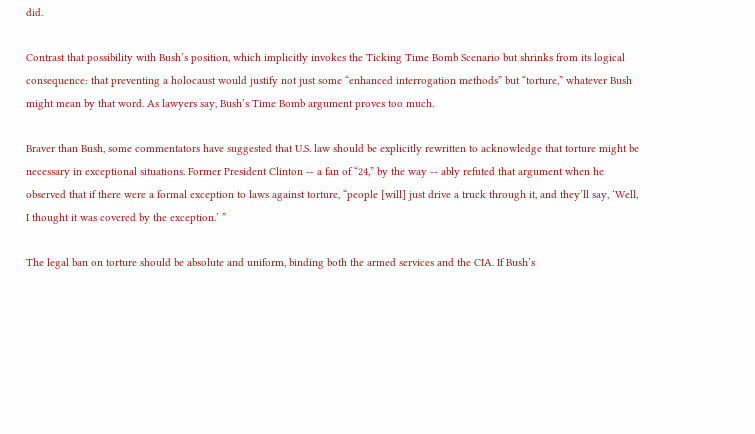did.

Contrast that possibility with Bush’s position, which implicitly invokes the Ticking Time Bomb Scenario but shrinks from its logical consequence: that preventing a holocaust would justify not just some “enhanced interrogation methods” but “torture,” whatever Bush might mean by that word. As lawyers say, Bush’s Time Bomb argument proves too much.

Braver than Bush, some commentators have suggested that U.S. law should be explicitly rewritten to acknowledge that torture might be necessary in exceptional situations. Former President Clinton -- a fan of “24,” by the way -- ably refuted that argument when he observed that if there were a formal exception to laws against torture, “people [will] just drive a truck through it, and they’ll say, ‘Well, I thought it was covered by the exception.’ ”

The legal ban on torture should be absolute and uniform, binding both the armed services and the CIA. If Bush’s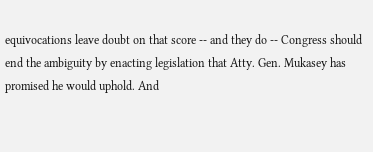equivocations leave doubt on that score -- and they do -- Congress should end the ambiguity by enacting legislation that Atty. Gen. Mukasey has promised he would uphold. And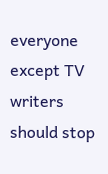everyone except TV writers should stop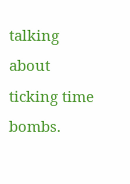talking about ticking time bombs.